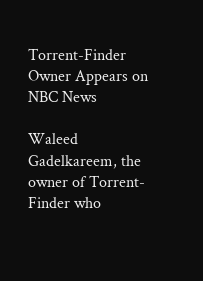Torrent-Finder Owner Appears on NBC News

Waleed Gadelkareem, the owner of Torrent-Finder who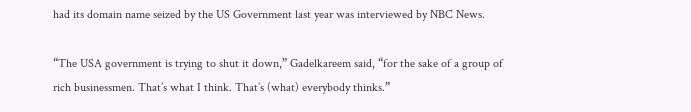had its domain name seized by the US Government last year was interviewed by NBC News.

“The USA government is trying to shut it down,” Gadelkareem said, “for the sake of a group of rich businessmen. That’s what I think. That’s (what) everybody thinks.”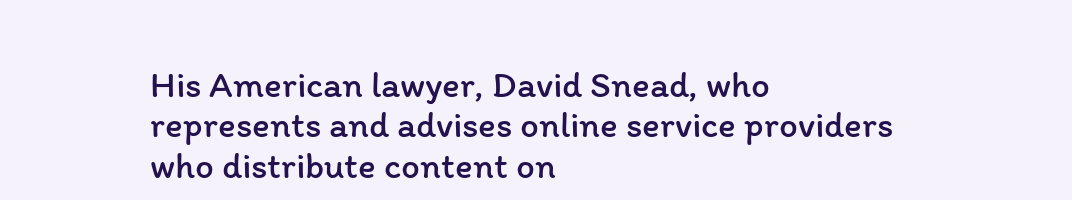His American lawyer, David Snead, who represents and advises online service providers who distribute content on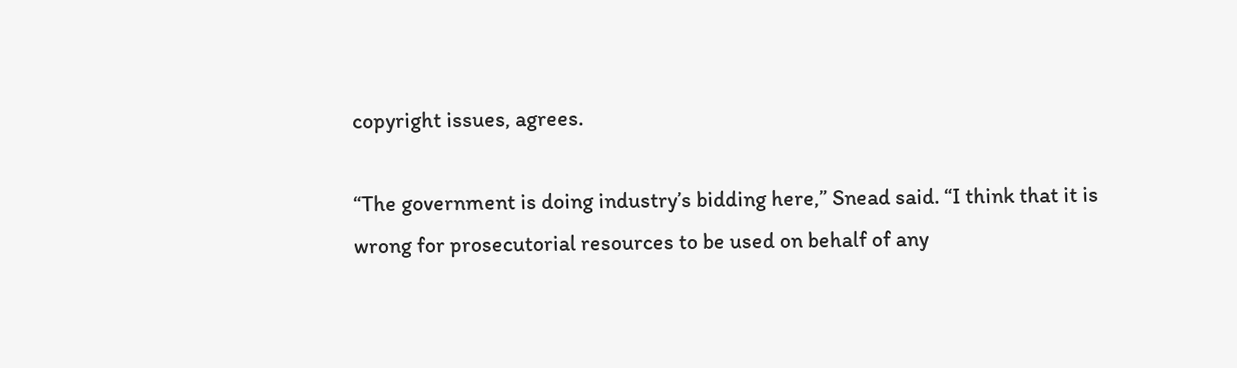copyright issues, agrees.

“The government is doing industry’s bidding here,” Snead said. “I think that it is wrong for prosecutorial resources to be used on behalf of any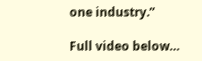one industry.”

Full video below…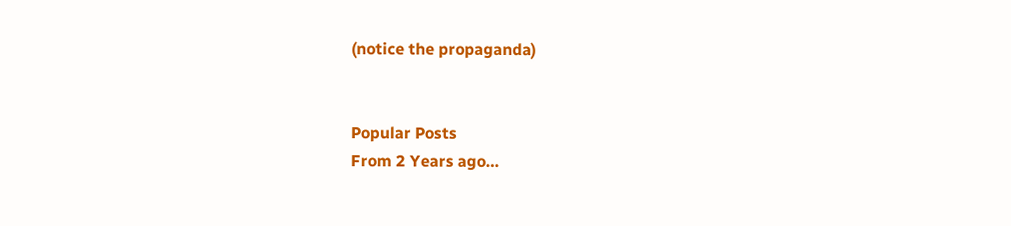(notice the propaganda)


Popular Posts
From 2 Years ago…